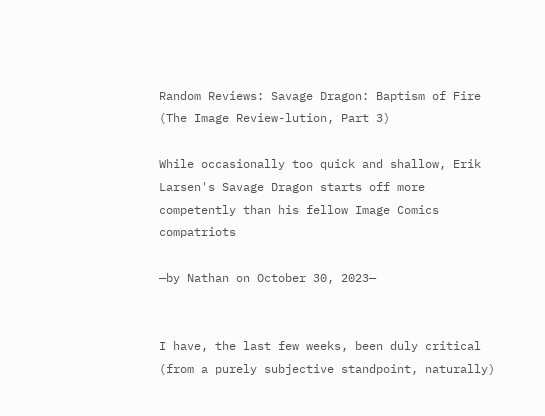Random Reviews: Savage Dragon: Baptism of Fire (The Image Review-lution, Part 3)

While occasionally too quick and shallow, Erik Larsen's Savage Dragon starts off more competently than his fellow Image Comics compatriots

—by Nathan on October 30, 2023—


I have, the last few weeks, been duly critical (from a purely subjective standpoint, naturally)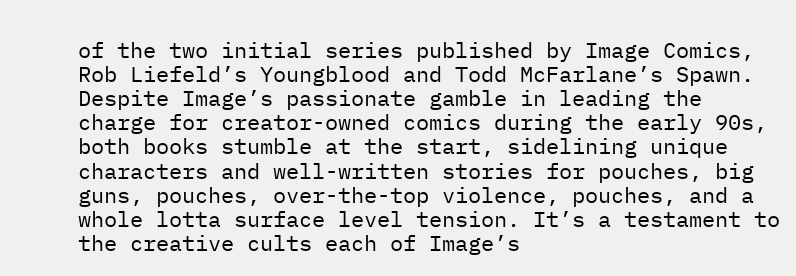of the two initial series published by Image Comics, Rob Liefeld’s Youngblood and Todd McFarlane’s Spawn. Despite Image’s passionate gamble in leading the charge for creator-owned comics during the early 90s, both books stumble at the start, sidelining unique characters and well-written stories for pouches, big guns, pouches, over-the-top violence, pouches, and a whole lotta surface level tension. It’s a testament to the creative cults each of Image’s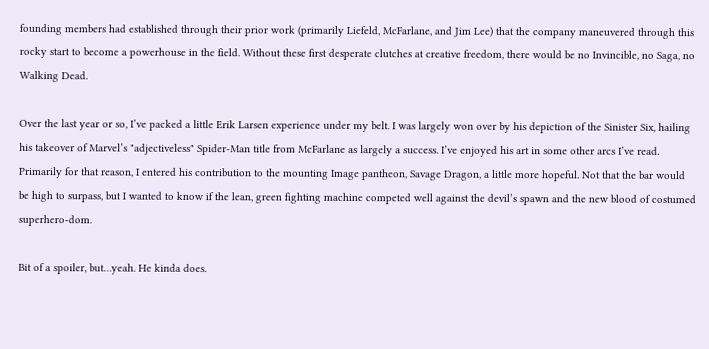founding members had established through their prior work (primarily Liefeld, McFarlane, and Jim Lee) that the company maneuvered through this rocky start to become a powerhouse in the field. Without these first desperate clutches at creative freedom, there would be no Invincible, no Saga, no Walking Dead.

Over the last year or so, I’ve packed a little Erik Larsen experience under my belt. I was largely won over by his depiction of the Sinister Six, hailing his takeover of Marvel’s "adjectiveless" Spider-Man title from McFarlane as largely a success. I’ve enjoyed his art in some other arcs I’ve read. Primarily for that reason, I entered his contribution to the mounting Image pantheon, Savage Dragon, a little more hopeful. Not that the bar would be high to surpass, but I wanted to know if the lean, green fighting machine competed well against the devil’s spawn and the new blood of costumed superhero-dom.

Bit of a spoiler, but…yeah. He kinda does.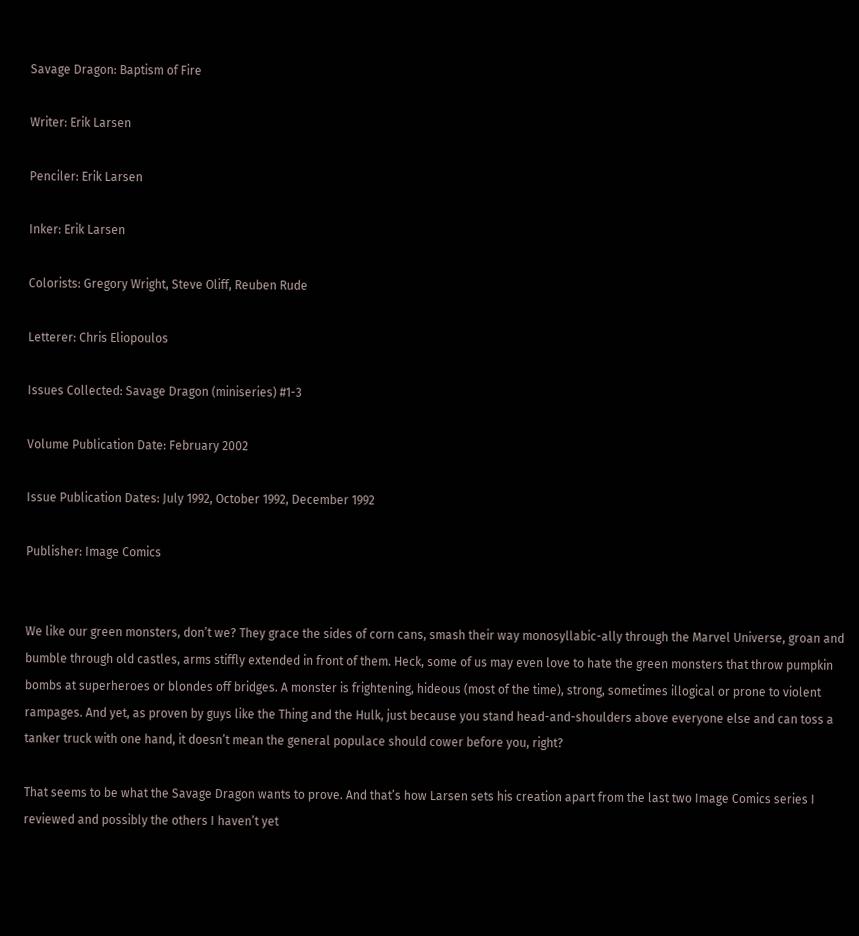Savage Dragon: Baptism of Fire

Writer: Erik Larsen

Penciler: Erik Larsen

Inker: Erik Larsen

Colorists: Gregory Wright, Steve Oliff, Reuben Rude

Letterer: Chris Eliopoulos

Issues Collected: Savage Dragon (miniseries) #1-3

Volume Publication Date: February 2002

Issue Publication Dates: July 1992, October 1992, December 1992

Publisher: Image Comics


We like our green monsters, don’t we? They grace the sides of corn cans, smash their way monosyllabic-ally through the Marvel Universe, groan and bumble through old castles, arms stiffly extended in front of them. Heck, some of us may even love to hate the green monsters that throw pumpkin bombs at superheroes or blondes off bridges. A monster is frightening, hideous (most of the time), strong, sometimes illogical or prone to violent rampages. And yet, as proven by guys like the Thing and the Hulk, just because you stand head-and-shoulders above everyone else and can toss a tanker truck with one hand, it doesn’t mean the general populace should cower before you, right?

That seems to be what the Savage Dragon wants to prove. And that’s how Larsen sets his creation apart from the last two Image Comics series I reviewed and possibly the others I haven’t yet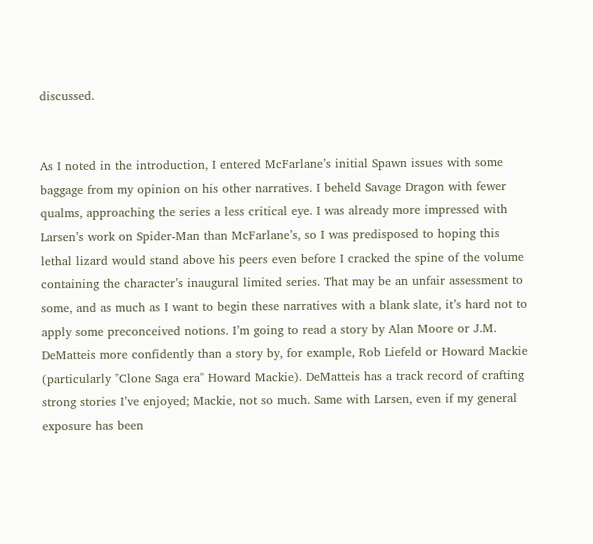discussed.


As I noted in the introduction, I entered McFarlane’s initial Spawn issues with some baggage from my opinion on his other narratives. I beheld Savage Dragon with fewer qualms, approaching the series a less critical eye. I was already more impressed with Larsen’s work on Spider-Man than McFarlane’s, so I was predisposed to hoping this lethal lizard would stand above his peers even before I cracked the spine of the volume containing the character’s inaugural limited series. That may be an unfair assessment to some, and as much as I want to begin these narratives with a blank slate, it’s hard not to apply some preconceived notions. I’m going to read a story by Alan Moore or J.M. DeMatteis more confidently than a story by, for example, Rob Liefeld or Howard Mackie (particularly "Clone Saga era" Howard Mackie). DeMatteis has a track record of crafting strong stories I’ve enjoyed; Mackie, not so much. Same with Larsen, even if my general exposure has been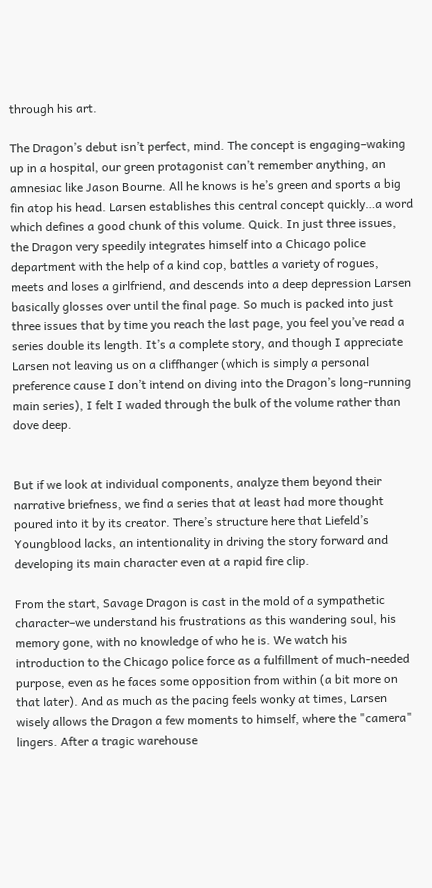through his art.

The Dragon’s debut isn’t perfect, mind. The concept is engaging–waking up in a hospital, our green protagonist can’t remember anything, an amnesiac like Jason Bourne. All he knows is he’s green and sports a big fin atop his head. Larsen establishes this central concept quickly…a word which defines a good chunk of this volume. Quick. In just three issues, the Dragon very speedily integrates himself into a Chicago police department with the help of a kind cop, battles a variety of rogues, meets and loses a girlfriend, and descends into a deep depression Larsen basically glosses over until the final page. So much is packed into just three issues that by time you reach the last page, you feel you’ve read a series double its length. It’s a complete story, and though I appreciate Larsen not leaving us on a cliffhanger (which is simply a personal preference cause I don’t intend on diving into the Dragon’s long-running main series), I felt I waded through the bulk of the volume rather than dove deep.


But if we look at individual components, analyze them beyond their narrative briefness, we find a series that at least had more thought poured into it by its creator. There’s structure here that Liefeld’s Youngblood lacks, an intentionality in driving the story forward and developing its main character even at a rapid fire clip.

From the start, Savage Dragon is cast in the mold of a sympathetic character–we understand his frustrations as this wandering soul, his memory gone, with no knowledge of who he is. We watch his introduction to the Chicago police force as a fulfillment of much-needed purpose, even as he faces some opposition from within (a bit more on that later). And as much as the pacing feels wonky at times, Larsen wisely allows the Dragon a few moments to himself, where the "camera" lingers. After a tragic warehouse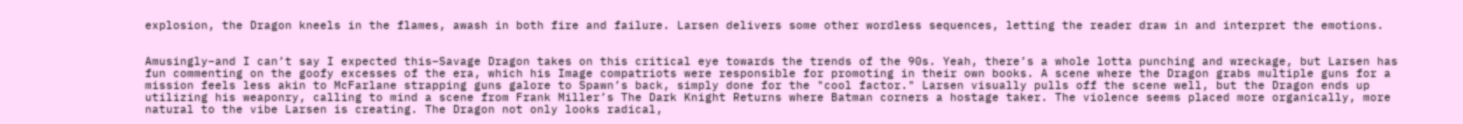explosion, the Dragon kneels in the flames, awash in both fire and failure. Larsen delivers some other wordless sequences, letting the reader draw in and interpret the emotions.


Amusingly–and I can’t say I expected this–Savage Dragon takes on this critical eye towards the trends of the 90s. Yeah, there’s a whole lotta punching and wreckage, but Larsen has fun commenting on the goofy excesses of the era, which his Image compatriots were responsible for promoting in their own books. A scene where the Dragon grabs multiple guns for a mission feels less akin to McFarlane strapping guns galore to Spawn’s back, simply done for the "cool factor." Larsen visually pulls off the scene well, but the Dragon ends up utilizing his weaponry, calling to mind a scene from Frank Miller’s The Dark Knight Returns where Batman corners a hostage taker. The violence seems placed more organically, more natural to the vibe Larsen is creating. The Dragon not only looks radical,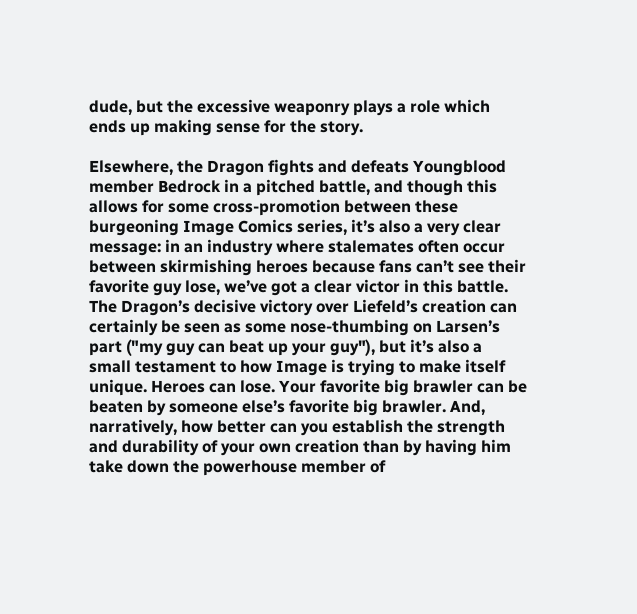dude, but the excessive weaponry plays a role which ends up making sense for the story.

Elsewhere, the Dragon fights and defeats Youngblood member Bedrock in a pitched battle, and though this allows for some cross-promotion between these burgeoning Image Comics series, it’s also a very clear message: in an industry where stalemates often occur between skirmishing heroes because fans can’t see their favorite guy lose, we’ve got a clear victor in this battle. The Dragon’s decisive victory over Liefeld’s creation can certainly be seen as some nose-thumbing on Larsen’s part ("my guy can beat up your guy"), but it’s also a small testament to how Image is trying to make itself unique. Heroes can lose. Your favorite big brawler can be beaten by someone else’s favorite big brawler. And, narratively, how better can you establish the strength and durability of your own creation than by having him take down the powerhouse member of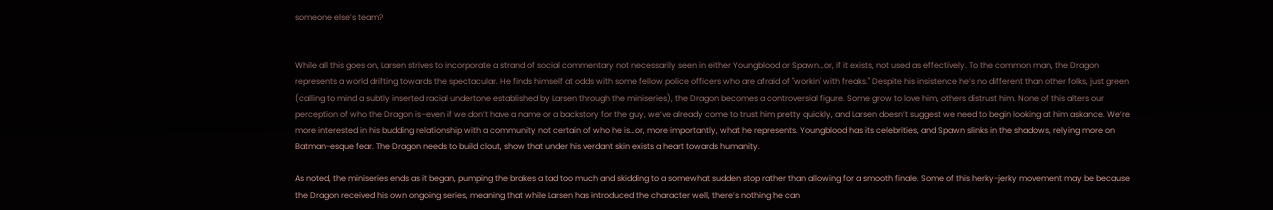someone else’s team?


While all this goes on, Larsen strives to incorporate a strand of social commentary not necessarily seen in either Youngblood or Spawn…or, if it exists, not used as effectively. To the common man, the Dragon represents a world drifting towards the spectacular. He finds himself at odds with some fellow police officers who are afraid of "workin' with freaks." Despite his insistence he’s no different than other folks, just green (calling to mind a subtly inserted racial undertone established by Larsen through the miniseries), the Dragon becomes a controversial figure. Some grow to love him, others distrust him. None of this alters our perception of who the Dragon is–even if we don’t have a name or a backstory for the guy, we’ve already come to trust him pretty quickly, and Larsen doesn’t suggest we need to begin looking at him askance. We’re more interested in his budding relationship with a community not certain of who he is…or, more importantly, what he represents. Youngblood has its celebrities, and Spawn slinks in the shadows, relying more on Batman-esque fear. The Dragon needs to build clout, show that under his verdant skin exists a heart towards humanity.

As noted, the miniseries ends as it began, pumping the brakes a tad too much and skidding to a somewhat sudden stop rather than allowing for a smooth finale. Some of this herky-jerky movement may be because the Dragon received his own ongoing series, meaning that while Larsen has introduced the character well, there’s nothing he can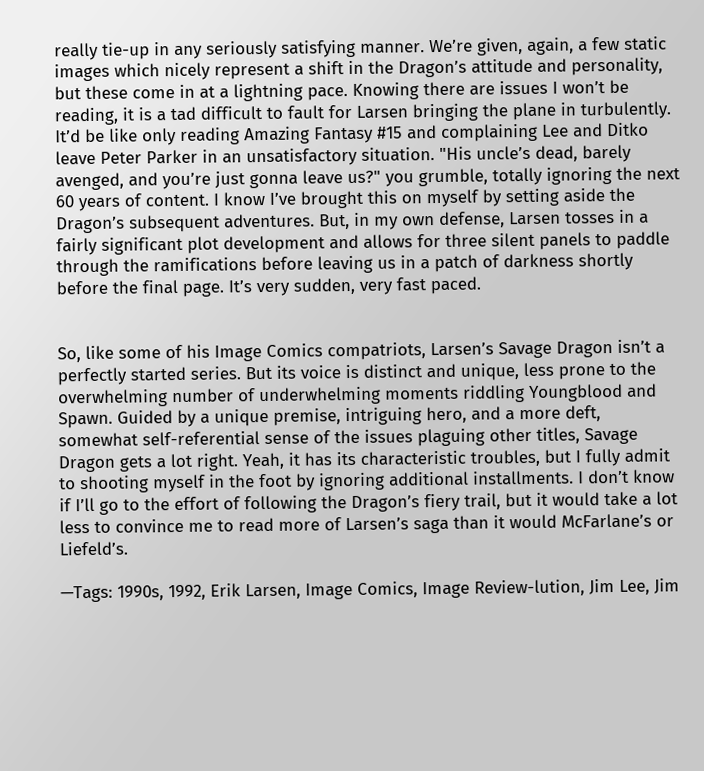really tie-up in any seriously satisfying manner. We’re given, again, a few static images which nicely represent a shift in the Dragon’s attitude and personality, but these come in at a lightning pace. Knowing there are issues I won’t be reading, it is a tad difficult to fault for Larsen bringing the plane in turbulently. It’d be like only reading Amazing Fantasy #15 and complaining Lee and Ditko leave Peter Parker in an unsatisfactory situation. "His uncle’s dead, barely avenged, and you’re just gonna leave us?" you grumble, totally ignoring the next 60 years of content. I know I’ve brought this on myself by setting aside the Dragon’s subsequent adventures. But, in my own defense, Larsen tosses in a fairly significant plot development and allows for three silent panels to paddle through the ramifications before leaving us in a patch of darkness shortly before the final page. It’s very sudden, very fast paced.


So, like some of his Image Comics compatriots, Larsen’s Savage Dragon isn’t a perfectly started series. But its voice is distinct and unique, less prone to the overwhelming number of underwhelming moments riddling Youngblood and Spawn. Guided by a unique premise, intriguing hero, and a more deft, somewhat self-referential sense of the issues plaguing other titles, Savage Dragon gets a lot right. Yeah, it has its characteristic troubles, but I fully admit to shooting myself in the foot by ignoring additional installments. I don’t know if I’ll go to the effort of following the Dragon’s fiery trail, but it would take a lot less to convince me to read more of Larsen’s saga than it would McFarlane’s or Liefeld’s.

—Tags: 1990s, 1992, Erik Larsen, Image Comics, Image Review-lution, Jim Lee, Jim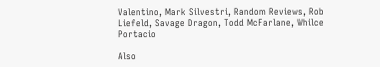Valentino, Mark Silvestri, Random Reviews, Rob Liefeld, Savage Dragon, Todd McFarlane, Whilce Portacio

Also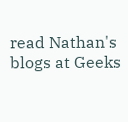read Nathan's blogs at Geeks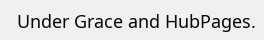Under Grace and HubPages.